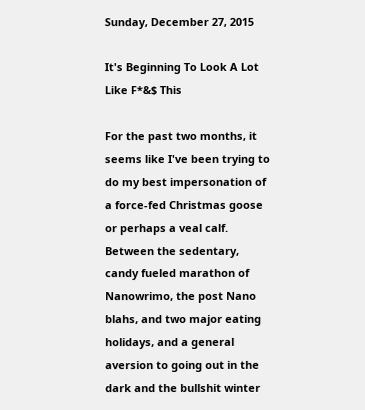Sunday, December 27, 2015

It's Beginning To Look A Lot Like F*&$ This

For the past two months, it seems like I've been trying to do my best impersonation of a force-fed Christmas goose or perhaps a veal calf. Between the sedentary, candy fueled marathon of Nanowrimo, the post Nano blahs, and two major eating holidays, and a general aversion to going out in the dark and the bullshit winter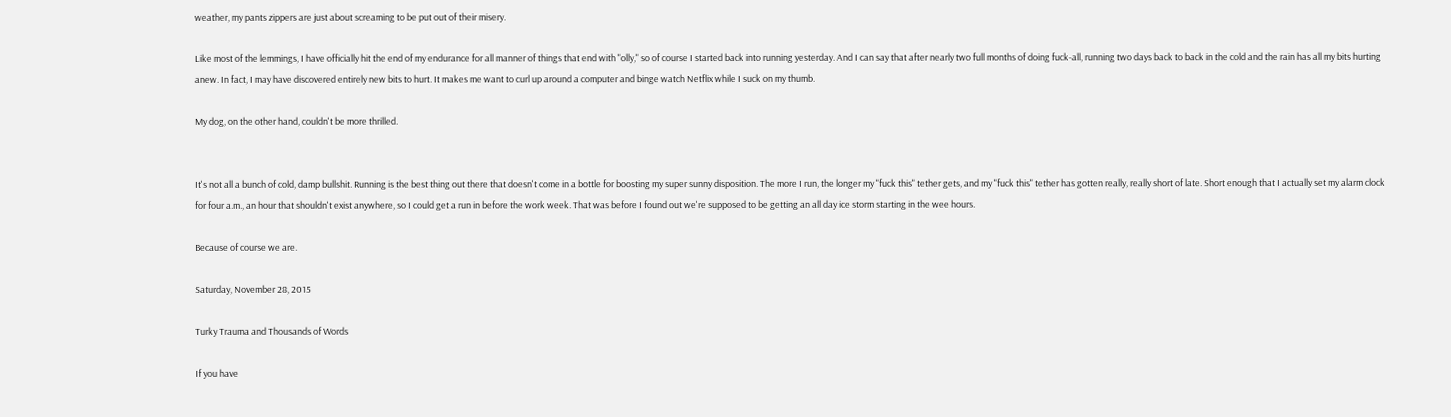weather, my pants zippers are just about screaming to be put out of their misery.

Like most of the lemmings, I have officially hit the end of my endurance for all manner of things that end with "olly," so of course I started back into running yesterday. And I can say that after nearly two full months of doing fuck-all, running two days back to back in the cold and the rain has all my bits hurting anew. In fact, I may have discovered entirely new bits to hurt. It makes me want to curl up around a computer and binge watch Netflix while I suck on my thumb.

My dog, on the other hand, couldn't be more thrilled.


It's not all a bunch of cold, damp bullshit. Running is the best thing out there that doesn't come in a bottle for boosting my super sunny disposition. The more I run, the longer my "fuck this" tether gets, and my "fuck this" tether has gotten really, really short of late. Short enough that I actually set my alarm clock for four a.m., an hour that shouldn't exist anywhere, so I could get a run in before the work week. That was before I found out we're supposed to be getting an all day ice storm starting in the wee hours.

Because of course we are.

Saturday, November 28, 2015

Turky Trauma and Thousands of Words

If you have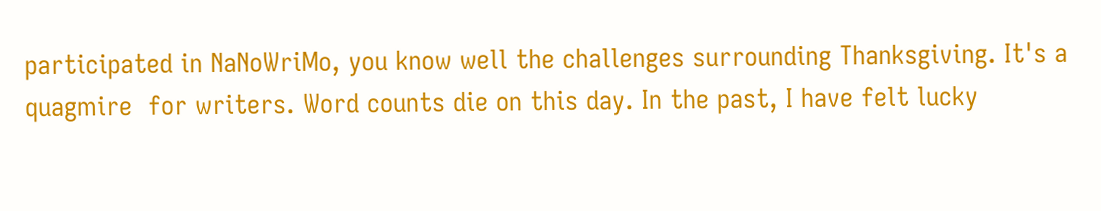participated in NaNoWriMo, you know well the challenges surrounding Thanksgiving. It's a quagmire  for writers. Word counts die on this day. In the past, I have felt lucky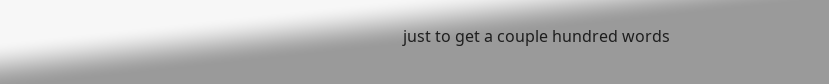just to get a couple hundred words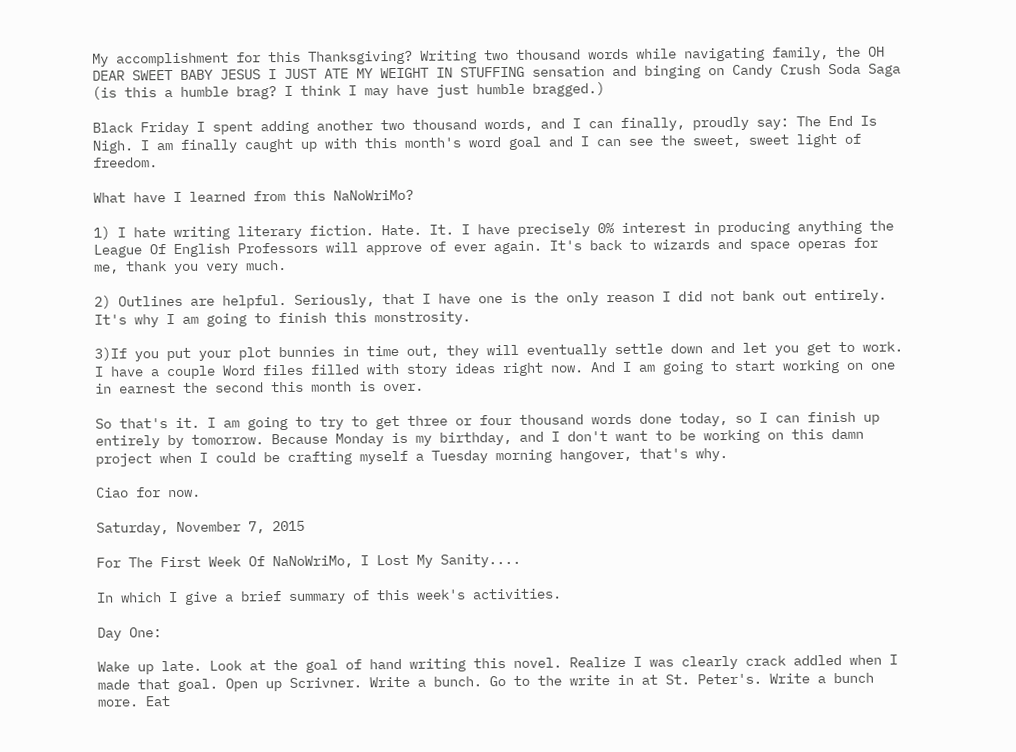My accomplishment for this Thanksgiving? Writing two thousand words while navigating family, the OH DEAR SWEET BABY JESUS I JUST ATE MY WEIGHT IN STUFFING sensation and binging on Candy Crush Soda Saga (is this a humble brag? I think I may have just humble bragged.)

Black Friday I spent adding another two thousand words, and I can finally, proudly say: The End Is Nigh. I am finally caught up with this month's word goal and I can see the sweet, sweet light of freedom.

What have I learned from this NaNoWriMo?

1) I hate writing literary fiction. Hate. It. I have precisely 0% interest in producing anything the League Of English Professors will approve of ever again. It's back to wizards and space operas for me, thank you very much.

2) Outlines are helpful. Seriously, that I have one is the only reason I did not bank out entirely. It's why I am going to finish this monstrosity.

3)If you put your plot bunnies in time out, they will eventually settle down and let you get to work. I have a couple Word files filled with story ideas right now. And I am going to start working on one in earnest the second this month is over.

So that's it. I am going to try to get three or four thousand words done today, so I can finish up entirely by tomorrow. Because Monday is my birthday, and I don't want to be working on this damn project when I could be crafting myself a Tuesday morning hangover, that's why.

Ciao for now.

Saturday, November 7, 2015

For The First Week Of NaNoWriMo, I Lost My Sanity....

In which I give a brief summary of this week's activities.

Day One:

Wake up late. Look at the goal of hand writing this novel. Realize I was clearly crack addled when I made that goal. Open up Scrivner. Write a bunch. Go to the write in at St. Peter's. Write a bunch more. Eat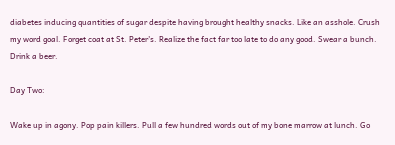diabetes inducing quantities of sugar despite having brought healthy snacks. Like an asshole. Crush my word goal. Forget coat at St. Peter's. Realize the fact far too late to do any good. Swear a bunch. Drink a beer.

Day Two:

Wake up in agony. Pop pain killers. Pull a few hundred words out of my bone marrow at lunch. Go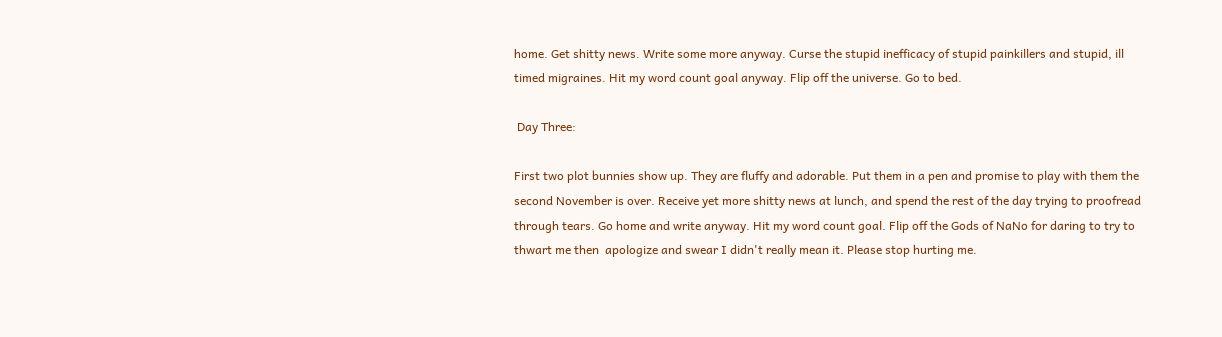home. Get shitty news. Write some more anyway. Curse the stupid inefficacy of stupid painkillers and stupid, ill timed migraines. Hit my word count goal anyway. Flip off the universe. Go to bed.

 Day Three:

First two plot bunnies show up. They are fluffy and adorable. Put them in a pen and promise to play with them the second November is over. Receive yet more shitty news at lunch, and spend the rest of the day trying to proofread through tears. Go home and write anyway. Hit my word count goal. Flip off the Gods of NaNo for daring to try to thwart me then  apologize and swear I didn't really mean it. Please stop hurting me.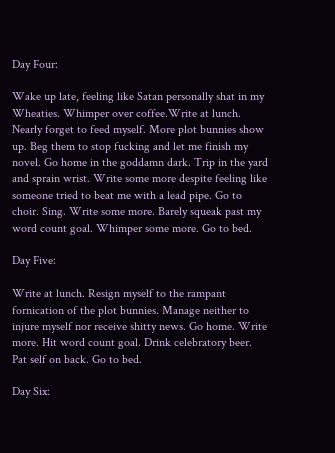Day Four:

Wake up late, feeling like Satan personally shat in my Wheaties. Whimper over coffee.Write at lunch. Nearly forget to feed myself. More plot bunnies show up. Beg them to stop fucking and let me finish my novel. Go home in the goddamn dark. Trip in the yard and sprain wrist. Write some more despite feeling like someone tried to beat me with a lead pipe. Go to choir. Sing. Write some more. Barely squeak past my word count goal. Whimper some more. Go to bed.

Day Five:

Write at lunch. Resign myself to the rampant fornication of the plot bunnies. Manage neither to injure myself nor receive shitty news. Go home. Write more. Hit word count goal. Drink celebratory beer. Pat self on back. Go to bed.

Day Six: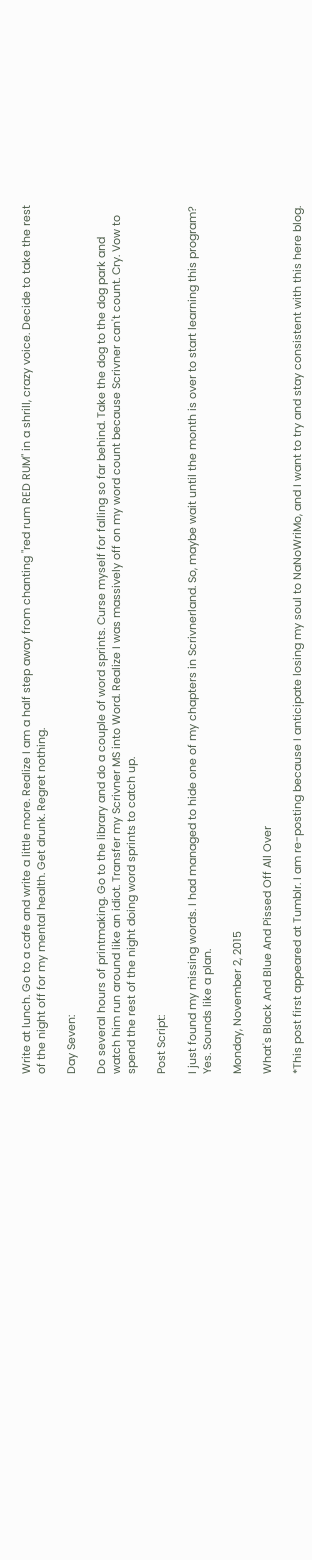Write at lunch. Go to a cafe and write a little more. Realize I am a half step away from chanting "red rum RED RUM" in a shrill, crazy voice. Decide to take the rest of the night off for my mental health. Get drunk. Regret nothing.

Day Seven:

Do several hours of printmaking. Go to the library and do a couple of word sprints. Curse myself for falling so far behind. Take the dog to the dog park and watch him run around like an idiot. Transfer my Scrivner MS into Word. Realize I was massively off on my word count because Scrivner can't count. Cry. Vow to spend the rest of the night doing word sprints to catch up.

Post Script:

I just found my missing words. I had managed to hide one of my chapters in Scrivnerland. So, maybe wait until the month is over to start learning this program? Yes. Sounds like a plan.

Monday, November 2, 2015

What's Black And Blue And Pissed Off All Over

*This post first appeared at Tumblr. I am re-posting because I anticipate losing my soul to NaNoWriMo, and I want to try and stay consistent with this here blog.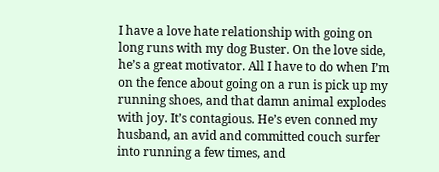I have a love hate relationship with going on long runs with my dog Buster. On the love side, he’s a great motivator. All I have to do when I’m on the fence about going on a run is pick up my running shoes, and that damn animal explodes with joy. It’s contagious. He’s even conned my husband, an avid and committed couch surfer into running a few times, and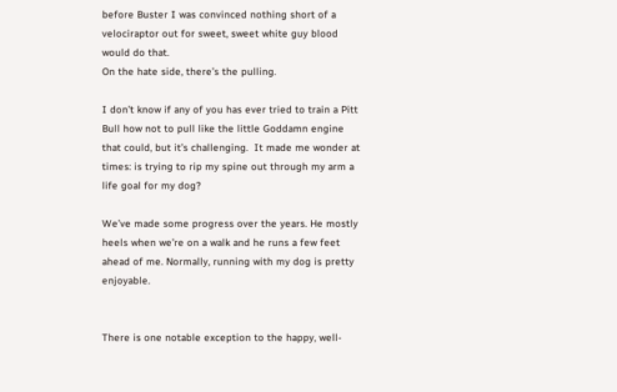before Buster I was convinced nothing short of a velociraptor out for sweet, sweet white guy blood would do that.
On the hate side, there’s the pulling.

I don’t know if any of you has ever tried to train a Pitt Bull how not to pull like the little Goddamn engine that could, but it’s challenging.  It made me wonder at times: is trying to rip my spine out through my arm a life goal for my dog?

We’ve made some progress over the years. He mostly heels when we’re on a walk and he runs a few feet ahead of me. Normally, running with my dog is pretty enjoyable.


There is one notable exception to the happy, well-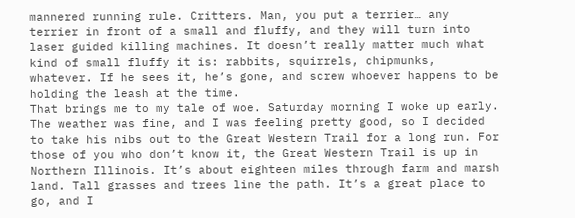mannered running rule. Critters. Man, you put a terrier… any terrier in front of a small and fluffy, and they will turn into laser guided killing machines. It doesn’t really matter much what kind of small fluffy it is: rabbits, squirrels, chipmunks, whatever. If he sees it, he’s gone, and screw whoever happens to be holding the leash at the time.
That brings me to my tale of woe. Saturday morning I woke up early. The weather was fine, and I was feeling pretty good, so I decided to take his nibs out to the Great Western Trail for a long run. For those of you who don’t know it, the Great Western Trail is up in Northern Illinois. It’s about eighteen miles through farm and marsh land. Tall grasses and trees line the path. It’s a great place to go, and I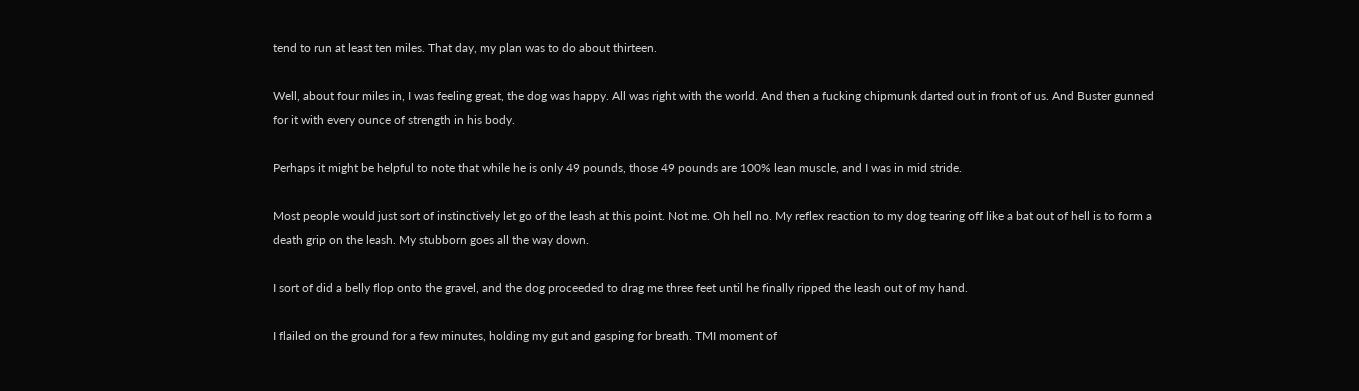tend to run at least ten miles. That day, my plan was to do about thirteen.

Well, about four miles in, I was feeling great, the dog was happy. All was right with the world. And then a fucking chipmunk darted out in front of us. And Buster gunned for it with every ounce of strength in his body.

Perhaps it might be helpful to note that while he is only 49 pounds, those 49 pounds are 100% lean muscle, and I was in mid stride.

Most people would just sort of instinctively let go of the leash at this point. Not me. Oh hell no. My reflex reaction to my dog tearing off like a bat out of hell is to form a death grip on the leash. My stubborn goes all the way down.

I sort of did a belly flop onto the gravel, and the dog proceeded to drag me three feet until he finally ripped the leash out of my hand.

I flailed on the ground for a few minutes, holding my gut and gasping for breath. TMI moment of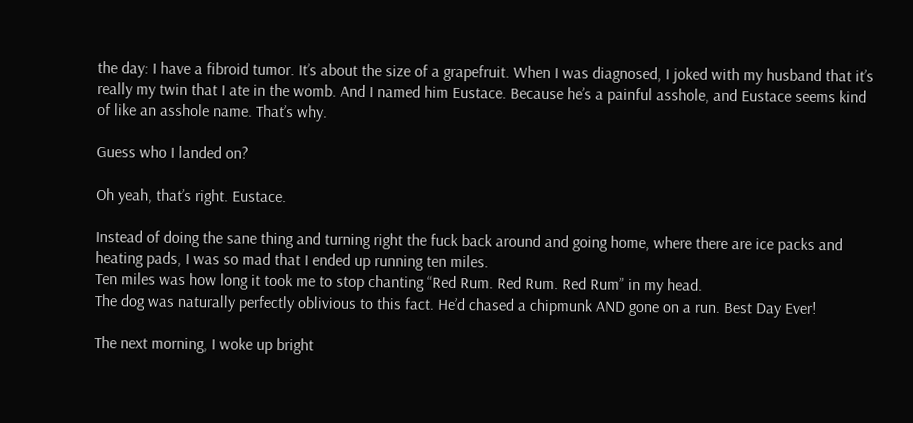the day: I have a fibroid tumor. It’s about the size of a grapefruit. When I was diagnosed, I joked with my husband that it’s really my twin that I ate in the womb. And I named him Eustace. Because he’s a painful asshole, and Eustace seems kind of like an asshole name. That’s why.

Guess who I landed on?

Oh yeah, that’s right. Eustace.

Instead of doing the sane thing and turning right the fuck back around and going home, where there are ice packs and heating pads, I was so mad that I ended up running ten miles.
Ten miles was how long it took me to stop chanting “Red Rum. Red Rum. Red Rum” in my head.
The dog was naturally perfectly oblivious to this fact. He’d chased a chipmunk AND gone on a run. Best Day Ever!

The next morning, I woke up bright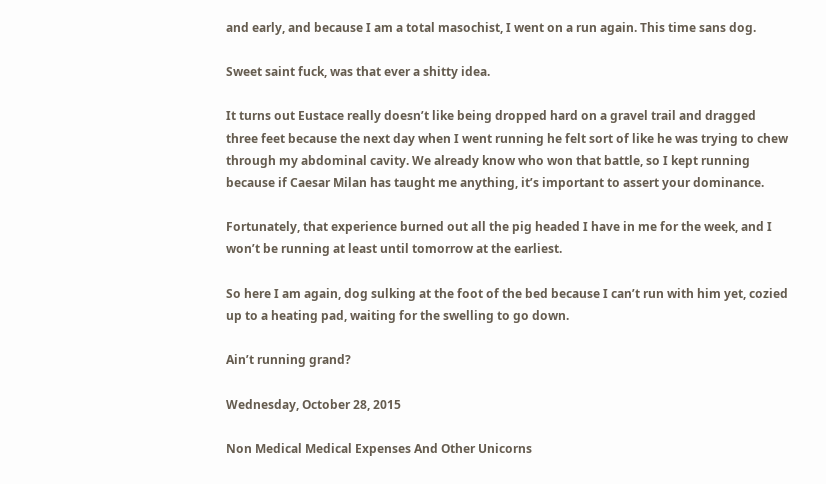and early, and because I am a total masochist, I went on a run again. This time sans dog.

Sweet saint fuck, was that ever a shitty idea.

It turns out Eustace really doesn’t like being dropped hard on a gravel trail and dragged three feet because the next day when I went running he felt sort of like he was trying to chew through my abdominal cavity. We already know who won that battle, so I kept running because if Caesar Milan has taught me anything, it’s important to assert your dominance.

Fortunately, that experience burned out all the pig headed I have in me for the week, and I won’t be running at least until tomorrow at the earliest.

So here I am again, dog sulking at the foot of the bed because I can’t run with him yet, cozied up to a heating pad, waiting for the swelling to go down.

Ain’t running grand?

Wednesday, October 28, 2015

Non Medical Medical Expenses And Other Unicorns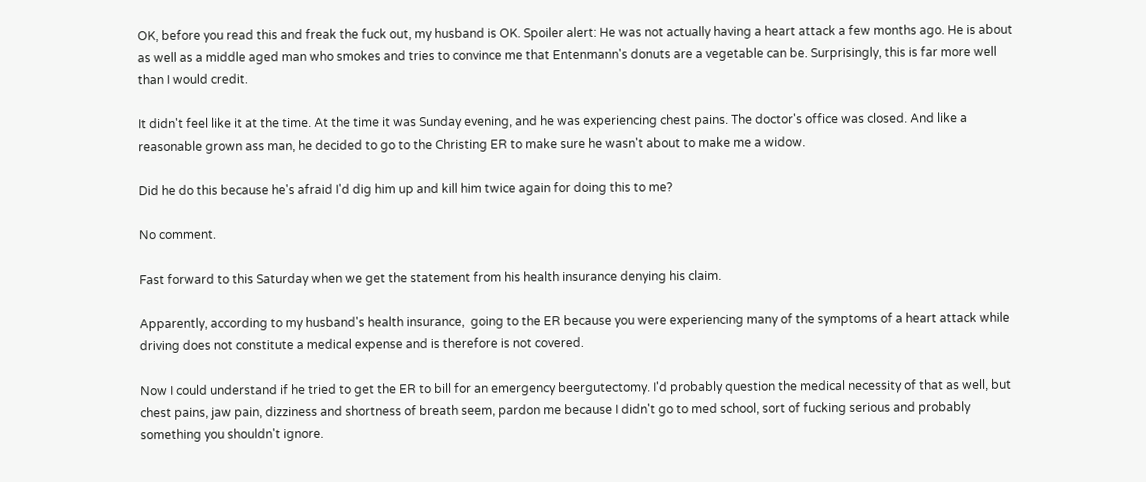OK, before you read this and freak the fuck out, my husband is OK. Spoiler alert: He was not actually having a heart attack a few months ago. He is about as well as a middle aged man who smokes and tries to convince me that Entenmann's donuts are a vegetable can be. Surprisingly, this is far more well than I would credit.

It didn't feel like it at the time. At the time it was Sunday evening, and he was experiencing chest pains. The doctor's office was closed. And like a reasonable grown ass man, he decided to go to the Christing ER to make sure he wasn't about to make me a widow.

Did he do this because he's afraid I'd dig him up and kill him twice again for doing this to me?

No comment.

Fast forward to this Saturday when we get the statement from his health insurance denying his claim.

Apparently, according to my husband's health insurance,  going to the ER because you were experiencing many of the symptoms of a heart attack while driving does not constitute a medical expense and is therefore is not covered.

Now I could understand if he tried to get the ER to bill for an emergency beergutectomy. I'd probably question the medical necessity of that as well, but chest pains, jaw pain, dizziness and shortness of breath seem, pardon me because I didn't go to med school, sort of fucking serious and probably something you shouldn't ignore.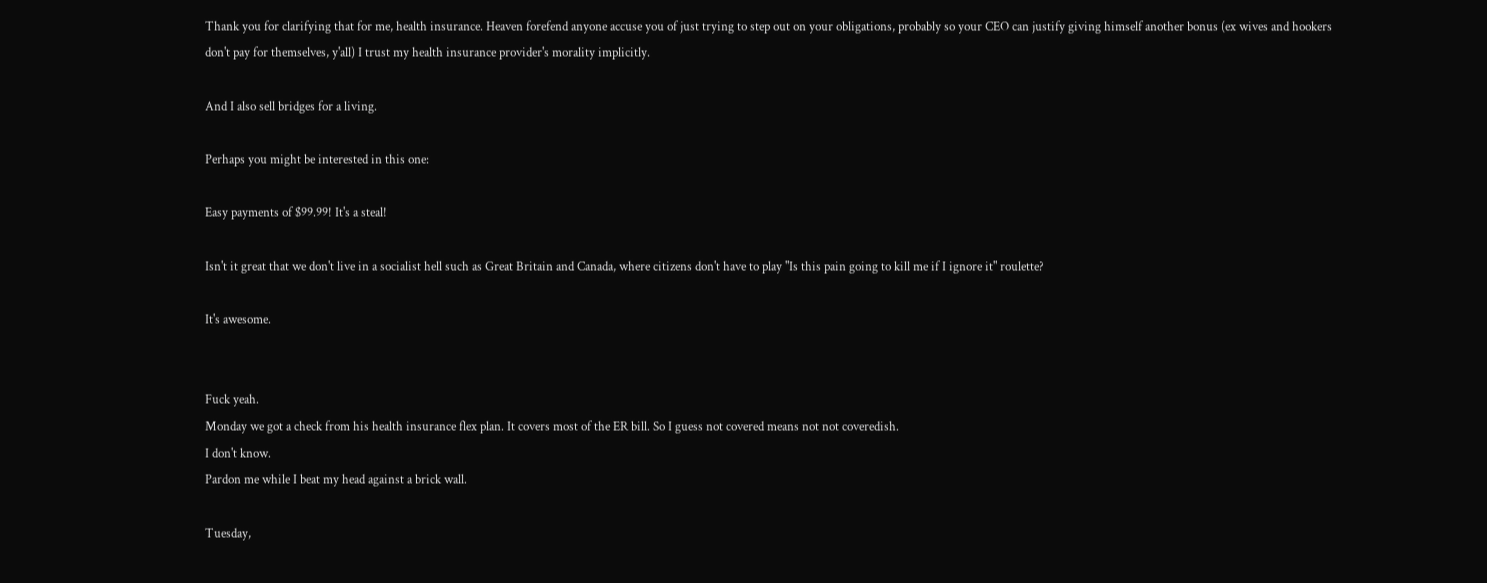Thank you for clarifying that for me, health insurance. Heaven forefend anyone accuse you of just trying to step out on your obligations, probably so your CEO can justify giving himself another bonus (ex wives and hookers don't pay for themselves, y'all) I trust my health insurance provider's morality implicitly.

And I also sell bridges for a living.

Perhaps you might be interested in this one:

Easy payments of $99.99! It's a steal!

Isn't it great that we don't live in a socialist hell such as Great Britain and Canada, where citizens don't have to play "Is this pain going to kill me if I ignore it" roulette?

It's awesome.


Fuck yeah.
Monday we got a check from his health insurance flex plan. It covers most of the ER bill. So I guess not covered means not not coveredish.
I don't know.
Pardon me while I beat my head against a brick wall.

Tuesday,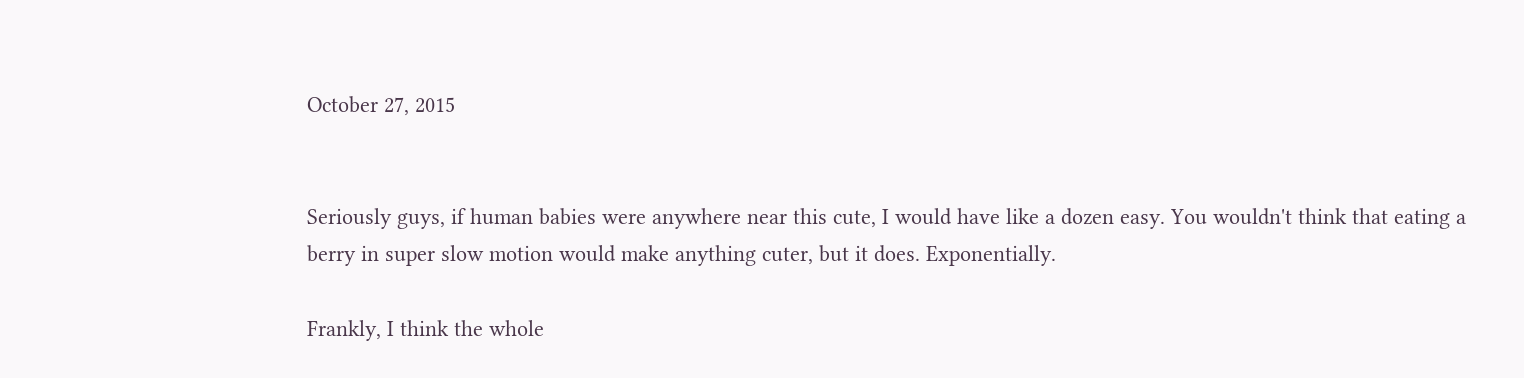October 27, 2015


Seriously guys, if human babies were anywhere near this cute, I would have like a dozen easy. You wouldn't think that eating a berry in super slow motion would make anything cuter, but it does. Exponentially.

Frankly, I think the whole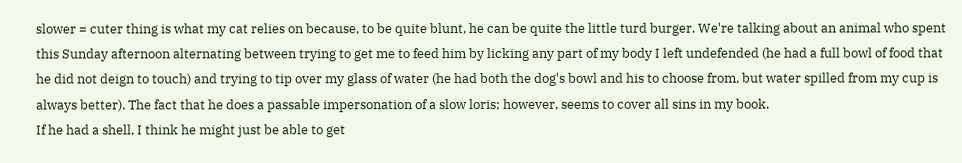slower = cuter thing is what my cat relies on because, to be quite blunt, he can be quite the little turd burger. We're talking about an animal who spent this Sunday afternoon alternating between trying to get me to feed him by licking any part of my body I left undefended (he had a full bowl of food that he did not deign to touch) and trying to tip over my glass of water (he had both the dog's bowl and his to choose from, but water spilled from my cup is always better). The fact that he does a passable impersonation of a slow loris; however, seems to cover all sins in my book.
If he had a shell, I think he might just be able to get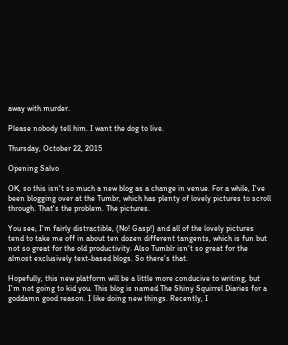away with murder.

Please nobody tell him. I want the dog to live.

Thursday, October 22, 2015

Opening Salvo

OK, so this isn't so much a new blog as a change in venue. For a while, I've been blogging over at the Tumbr, which has plenty of lovely pictures to scroll through. That's the problem. The pictures.

You see, I'm fairly distractible, (No! Gasp!) and all of the lovely pictures tend to take me off in about ten dozen different tangents, which is fun but not so great for the old productivity. Also Tumblr isn't so great for the almost exclusively text-based blogs. So there's that.

Hopefully, this new platform will be a little more conducive to writing, but I'm not going to kid you. This blog is named The Shiny Squirrel Diaries for a goddamn good reason. I like doing new things. Recently, I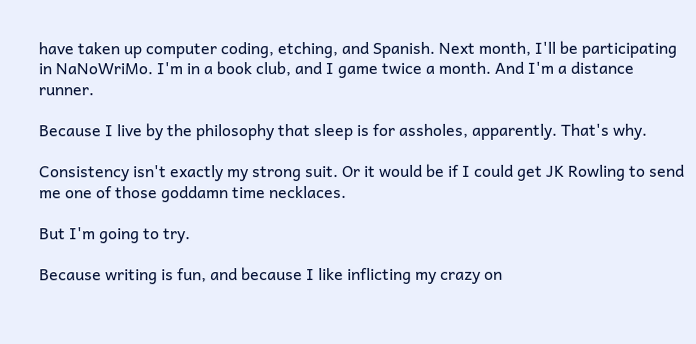have taken up computer coding, etching, and Spanish. Next month, I'll be participating in NaNoWriMo. I'm in a book club, and I game twice a month. And I'm a distance runner.

Because I live by the philosophy that sleep is for assholes, apparently. That's why.

Consistency isn't exactly my strong suit. Or it would be if I could get JK Rowling to send me one of those goddamn time necklaces.

But I'm going to try.

Because writing is fun, and because I like inflicting my crazy on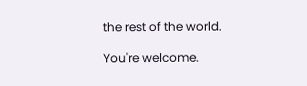the rest of the world.

You're welcome.